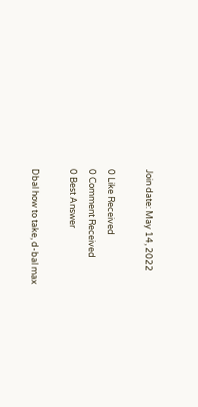Join date: May 14, 2022

0 Like Received
0 Comment Received
0 Best Answer

Dbal how to take, d-bal max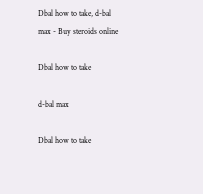Dbal how to take, d-bal max - Buy steroids online

Dbal how to take

d-bal max

Dbal how to take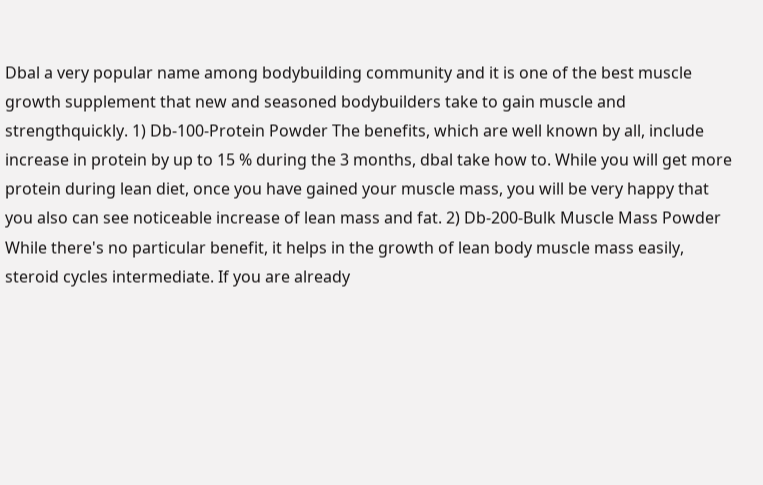Dbal a very popular name among bodybuilding community and it is one of the best muscle growth supplement that new and seasoned bodybuilders take to gain muscle and strengthquickly. 1) Db-100-Protein Powder The benefits, which are well known by all, include increase in protein by up to 15 % during the 3 months, dbal take how to. While you will get more protein during lean diet, once you have gained your muscle mass, you will be very happy that you also can see noticeable increase of lean mass and fat. 2) Db-200-Bulk Muscle Mass Powder While there's no particular benefit, it helps in the growth of lean body muscle mass easily, steroid cycles intermediate. If you are already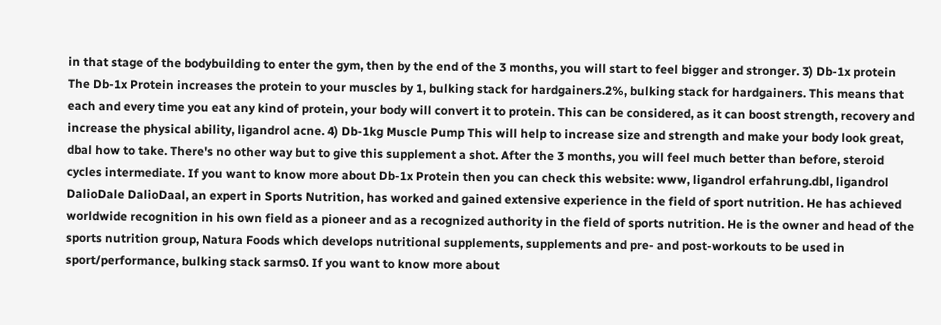in that stage of the bodybuilding to enter the gym, then by the end of the 3 months, you will start to feel bigger and stronger. 3) Db-1x protein The Db-1x Protein increases the protein to your muscles by 1, bulking stack for hardgainers.2%, bulking stack for hardgainers. This means that each and every time you eat any kind of protein, your body will convert it to protein. This can be considered, as it can boost strength, recovery and increase the physical ability, ligandrol acne. 4) Db-1kg Muscle Pump This will help to increase size and strength and make your body look great, dbal how to take. There's no other way but to give this supplement a shot. After the 3 months, you will feel much better than before, steroid cycles intermediate. If you want to know more about Db-1x Protein then you can check this website: www, ligandrol erfahrung.dbl, ligandrol DalioDale DalioDaal, an expert in Sports Nutrition, has worked and gained extensive experience in the field of sport nutrition. He has achieved worldwide recognition in his own field as a pioneer and as a recognized authority in the field of sports nutrition. He is the owner and head of the sports nutrition group, Natura Foods which develops nutritional supplements, supplements and pre- and post-workouts to be used in sport/performance, bulking stack sarms0. If you want to know more about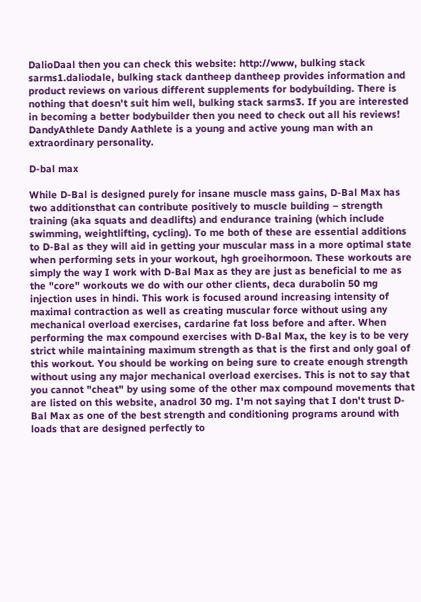DalioDaal then you can check this website: http://www, bulking stack sarms1.daliodale, bulking stack dantheep dantheep provides information and product reviews on various different supplements for bodybuilding. There is nothing that doesn't suit him well, bulking stack sarms3. If you are interested in becoming a better bodybuilder then you need to check out all his reviews! DandyAthlete Dandy Aathlete is a young and active young man with an extraordinary personality.

D-bal max

While D-Bal is designed purely for insane muscle mass gains, D-Bal Max has two additionsthat can contribute positively to muscle building – strength training (aka squats and deadlifts) and endurance training (which include swimming, weightlifting, cycling). To me both of these are essential additions to D-Bal as they will aid in getting your muscular mass in a more optimal state when performing sets in your workout, hgh groeihormoon. These workouts are simply the way I work with D-Bal Max as they are just as beneficial to me as the "core" workouts we do with our other clients, deca durabolin 50 mg injection uses in hindi. This work is focused around increasing intensity of maximal contraction as well as creating muscular force without using any mechanical overload exercises, cardarine fat loss before and after. When performing the max compound exercises with D-Bal Max, the key is to be very strict while maintaining maximum strength as that is the first and only goal of this workout. You should be working on being sure to create enough strength without using any major mechanical overload exercises. This is not to say that you cannot "cheat" by using some of the other max compound movements that are listed on this website, anadrol 30 mg. I'm not saying that I don't trust D-Bal Max as one of the best strength and conditioning programs around with loads that are designed perfectly to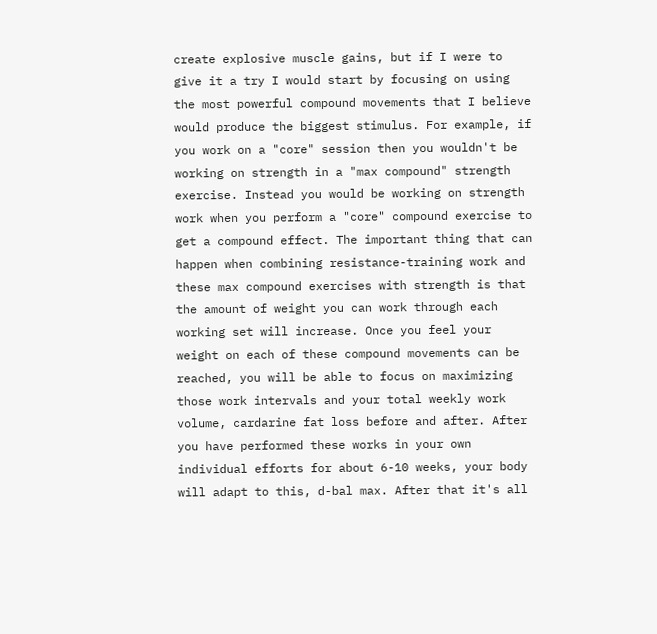create explosive muscle gains, but if I were to give it a try I would start by focusing on using the most powerful compound movements that I believe would produce the biggest stimulus. For example, if you work on a "core" session then you wouldn't be working on strength in a "max compound" strength exercise. Instead you would be working on strength work when you perform a "core" compound exercise to get a compound effect. The important thing that can happen when combining resistance-training work and these max compound exercises with strength is that the amount of weight you can work through each working set will increase. Once you feel your weight on each of these compound movements can be reached, you will be able to focus on maximizing those work intervals and your total weekly work volume, cardarine fat loss before and after. After you have performed these works in your own individual efforts for about 6-10 weeks, your body will adapt to this, d-bal max. After that it's all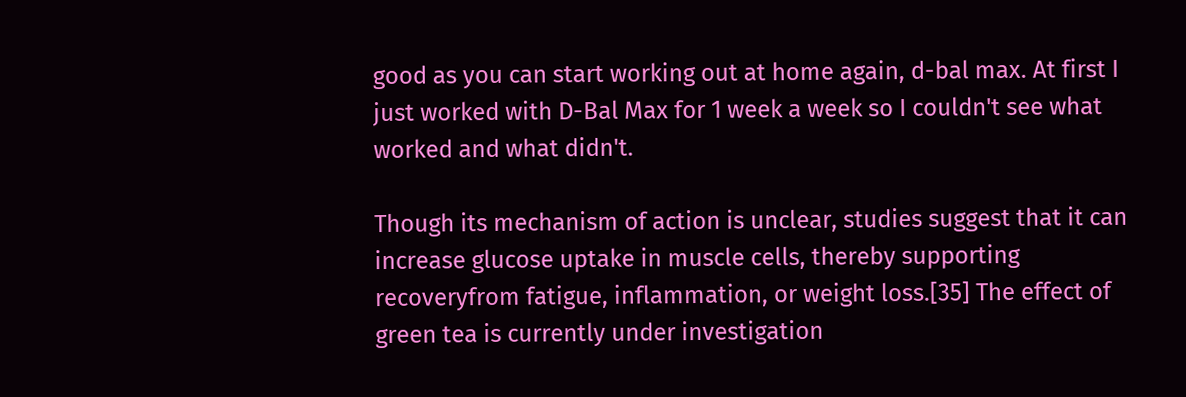good as you can start working out at home again, d-bal max. At first I just worked with D-Bal Max for 1 week a week so I couldn't see what worked and what didn't.

Though its mechanism of action is unclear, studies suggest that it can increase glucose uptake in muscle cells, thereby supporting recoveryfrom fatigue, inflammation, or weight loss.[35] The effect of green tea is currently under investigation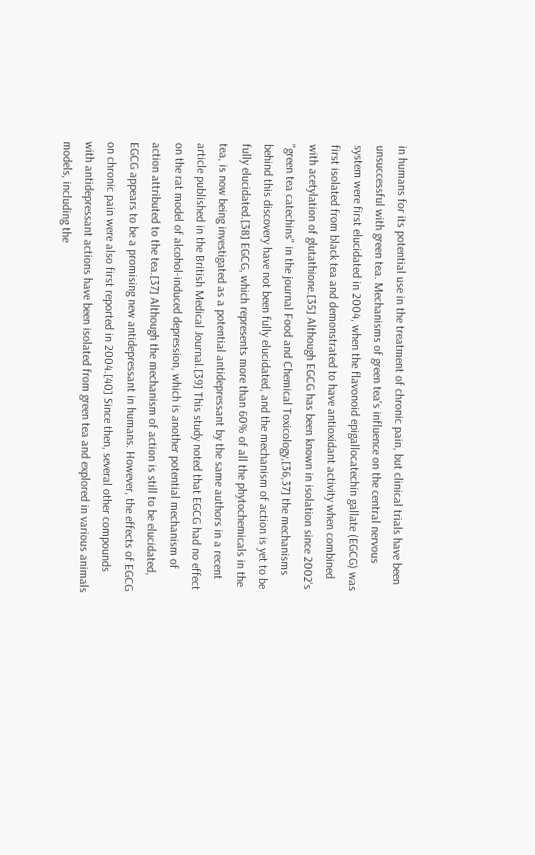in humans for its potential use in the treatment of chronic pain, but clinical trials have been unsuccessful with green tea. Mechanisms of green tea's influence on the central nervous system were first elucidated in 2004, when the flavonoid epigallocatechin gallate (EGCG) was first isolated from black tea and demonstrated to have antioxidant activity when combined with acetylation of glutathione.[35] Although EGCG has been known in isolation since 2002's "green tea catechins" in the journal Food and Chemical Toxicology,[36,37] the mechanisms behind this discovery have not been fully elucidated, and the mechanism of action is yet to be fully elucidated.[38] EGCG, which represents more than 60% of all the phytochemicals in the tea, is now being investigated as a potential antidepressant by the same authors in a recent article published in the British Medical Journal.[39] This study noted that EGCG had no effect on the rat model of alcohol-induced depression, which is another potential mechanism of action attributed to the tea.[37] Although the mechanism of action is still to be elucidated, EGCG appears to be a promising new antidepressant in humans. However, the effects of EGCG on chronic pain were also first reported in 2004.[40] Since then, several other compounds with antidepressant actions have been isolated from green tea and explored in various animals models, including the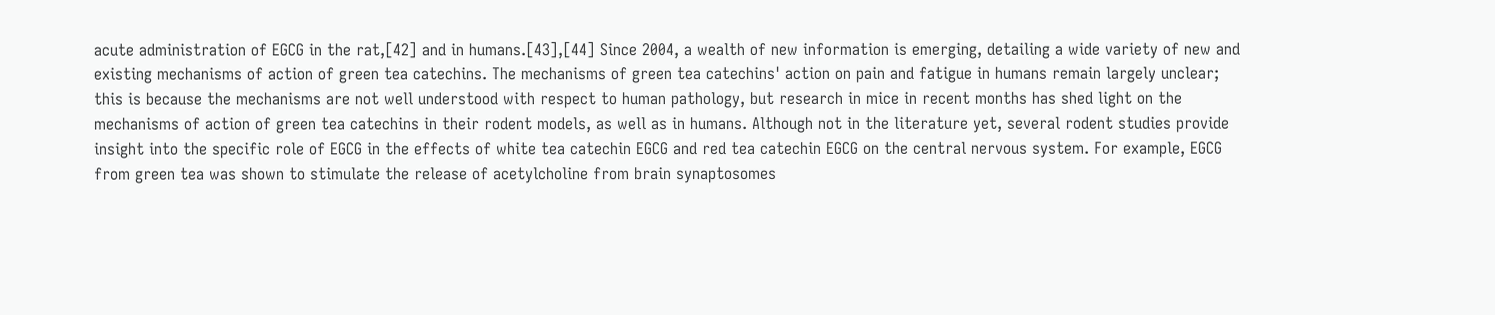acute administration of EGCG in the rat,[42] and in humans.[43],[44] Since 2004, a wealth of new information is emerging, detailing a wide variety of new and existing mechanisms of action of green tea catechins. The mechanisms of green tea catechins' action on pain and fatigue in humans remain largely unclear; this is because the mechanisms are not well understood with respect to human pathology, but research in mice in recent months has shed light on the mechanisms of action of green tea catechins in their rodent models, as well as in humans. Although not in the literature yet, several rodent studies provide insight into the specific role of EGCG in the effects of white tea catechin EGCG and red tea catechin EGCG on the central nervous system. For example, EGCG from green tea was shown to stimulate the release of acetylcholine from brain synaptosomes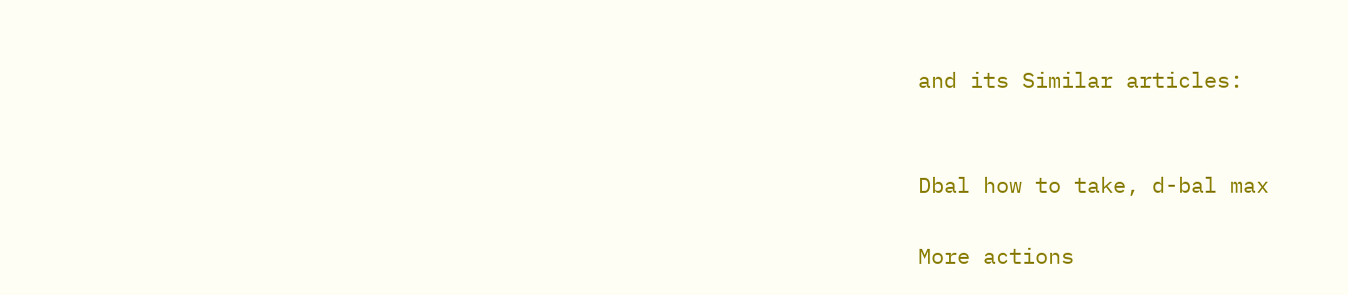and its Similar articles:


Dbal how to take, d-bal max

More actions